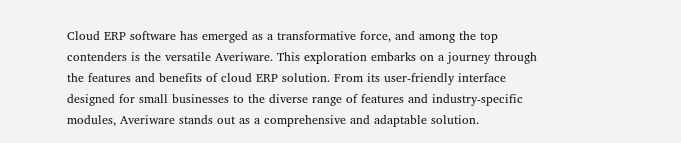Cloud ERP software has emerged as a transformative force, and among the top contenders is the versatile Averiware. This exploration embarks on a journey through the features and benefits of cloud ERP solution. From its user-friendly interface designed for small businesses to the diverse range of features and industry-specific modules, Averiware stands out as a comprehensive and adaptable solution.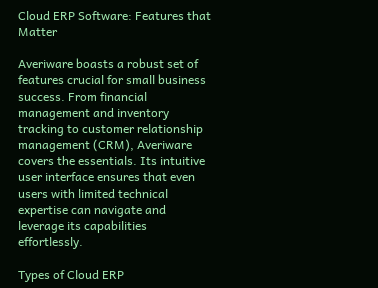Cloud ERP Software: Features that Matter

Averiware boasts a robust set of features crucial for small business success. From financial management and inventory tracking to customer relationship management (CRM), Averiware covers the essentials. Its intuitive user interface ensures that even users with limited technical expertise can navigate and leverage its capabilities effortlessly.

Types of Cloud ERP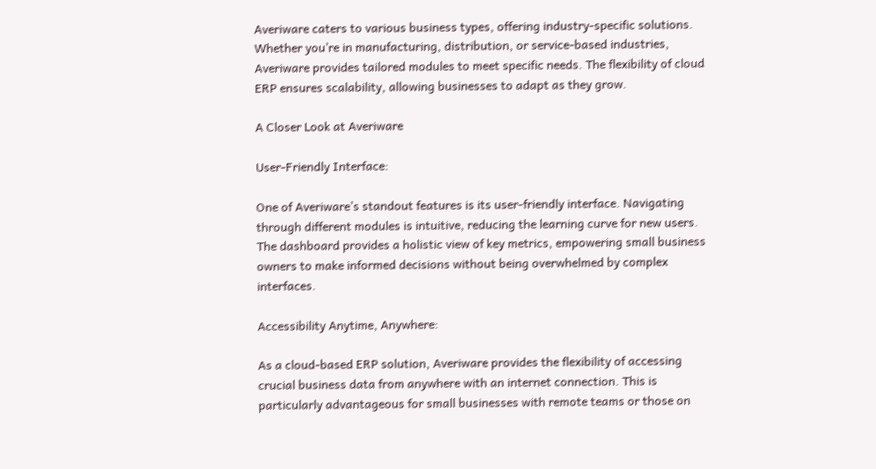Averiware caters to various business types, offering industry-specific solutions. Whether you’re in manufacturing, distribution, or service-based industries, Averiware provides tailored modules to meet specific needs. The flexibility of cloud ERP ensures scalability, allowing businesses to adapt as they grow.

A Closer Look at Averiware

User-Friendly Interface:

One of Averiware’s standout features is its user-friendly interface. Navigating through different modules is intuitive, reducing the learning curve for new users. The dashboard provides a holistic view of key metrics, empowering small business owners to make informed decisions without being overwhelmed by complex interfaces.

Accessibility Anytime, Anywhere:

As a cloud-based ERP solution, Averiware provides the flexibility of accessing crucial business data from anywhere with an internet connection. This is particularly advantageous for small businesses with remote teams or those on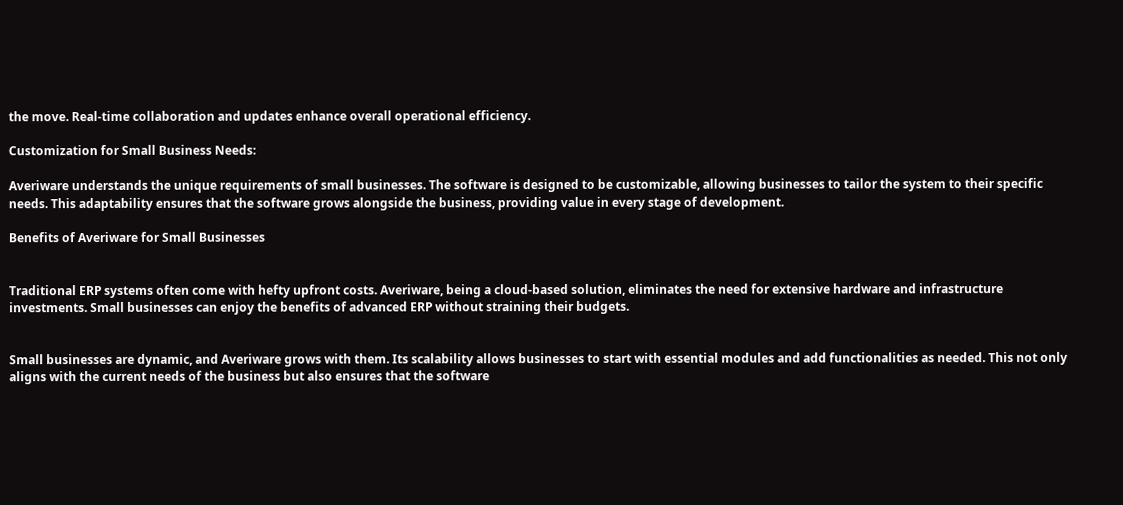the move. Real-time collaboration and updates enhance overall operational efficiency.

Customization for Small Business Needs:

Averiware understands the unique requirements of small businesses. The software is designed to be customizable, allowing businesses to tailor the system to their specific needs. This adaptability ensures that the software grows alongside the business, providing value in every stage of development.

Benefits of Averiware for Small Businesses


Traditional ERP systems often come with hefty upfront costs. Averiware, being a cloud-based solution, eliminates the need for extensive hardware and infrastructure investments. Small businesses can enjoy the benefits of advanced ERP without straining their budgets.


Small businesses are dynamic, and Averiware grows with them. Its scalability allows businesses to start with essential modules and add functionalities as needed. This not only aligns with the current needs of the business but also ensures that the software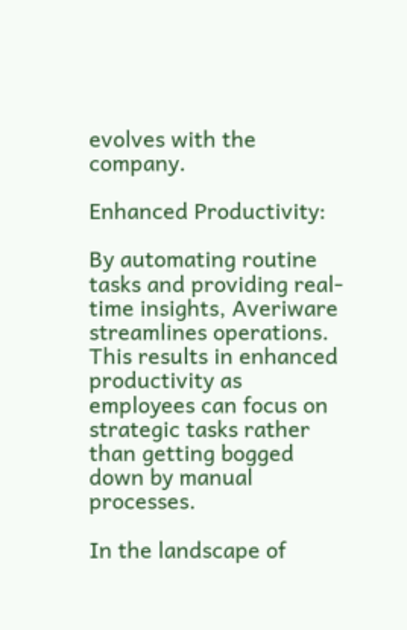evolves with the company.

Enhanced Productivity:

By automating routine tasks and providing real-time insights, Averiware streamlines operations. This results in enhanced productivity as employees can focus on strategic tasks rather than getting bogged down by manual processes.

In the landscape of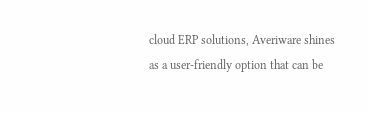cloud ERP solutions, Averiware shines as a user-friendly option that can be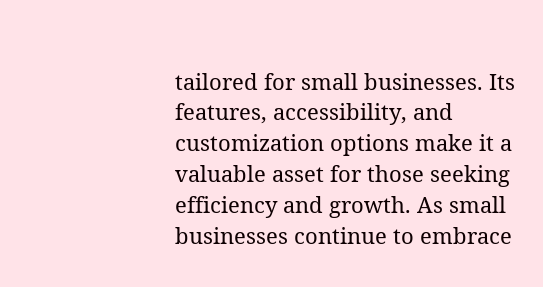tailored for small businesses. Its features, accessibility, and customization options make it a valuable asset for those seeking efficiency and growth. As small businesses continue to embrace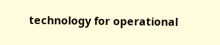technology for operational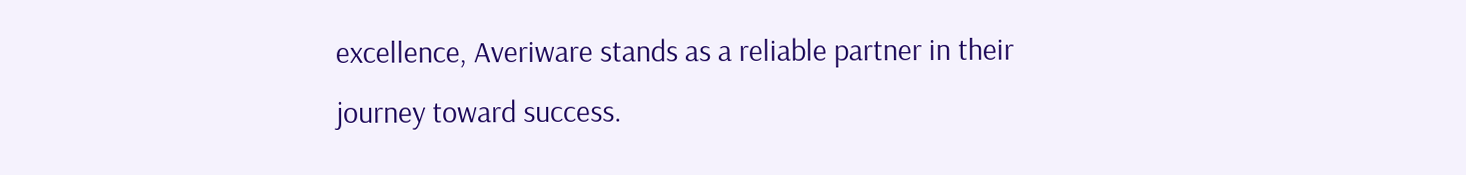excellence, Averiware stands as a reliable partner in their journey toward success.